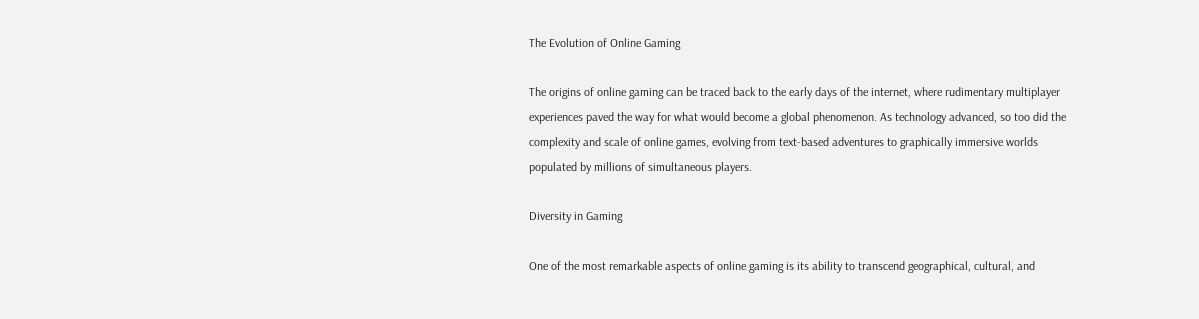The Evolution of Online Gaming

The origins of online gaming can be traced back to the early days of the internet, where rudimentary multiplayer experiences paved the way for what would become a global phenomenon. As technology advanced, so too did the complexity and scale of online games, evolving from text-based adventures to graphically immersive worlds populated by millions of simultaneous players.

Diversity in Gaming

One of the most remarkable aspects of online gaming is its ability to transcend geographical, cultural, and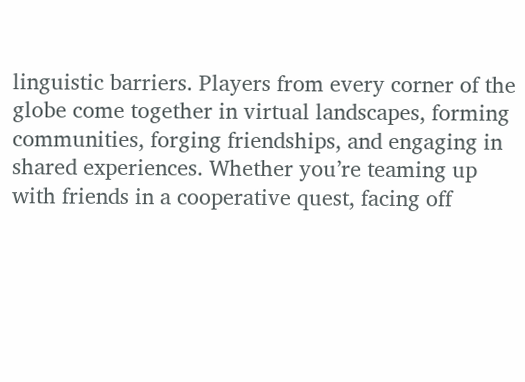linguistic barriers. Players from every corner of the globe come together in virtual landscapes, forming communities, forging friendships, and engaging in shared experiences. Whether you’re teaming up with friends in a cooperative quest, facing off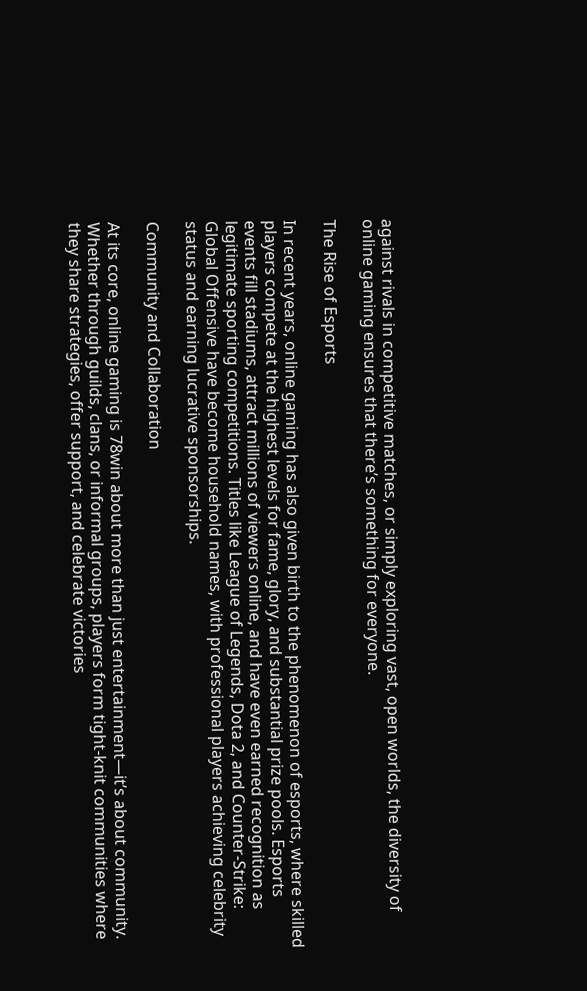against rivals in competitive matches, or simply exploring vast, open worlds, the diversity of online gaming ensures that there’s something for everyone.

The Rise of Esports

In recent years, online gaming has also given birth to the phenomenon of esports, where skilled players compete at the highest levels for fame, glory, and substantial prize pools. Esports events fill stadiums, attract millions of viewers online, and have even earned recognition as legitimate sporting competitions. Titles like League of Legends, Dota 2, and Counter-Strike: Global Offensive have become household names, with professional players achieving celebrity status and earning lucrative sponsorships.

Community and Collaboration

At its core, online gaming is 78win about more than just entertainment—it’s about community. Whether through guilds, clans, or informal groups, players form tight-knit communities where they share strategies, offer support, and celebrate victories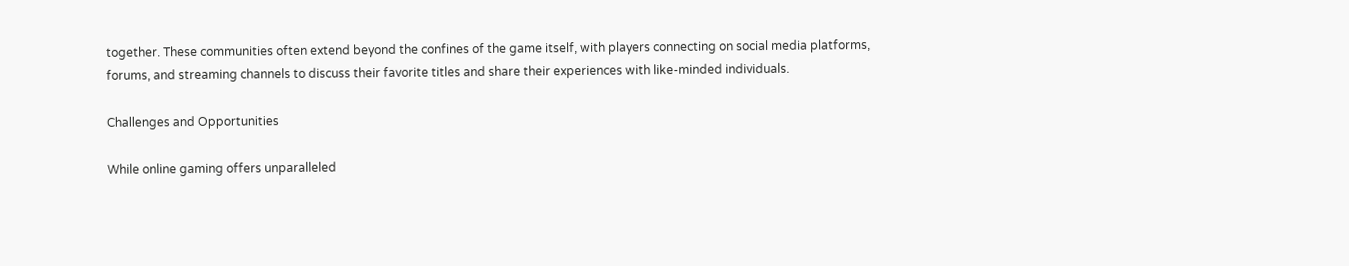together. These communities often extend beyond the confines of the game itself, with players connecting on social media platforms, forums, and streaming channels to discuss their favorite titles and share their experiences with like-minded individuals.

Challenges and Opportunities

While online gaming offers unparalleled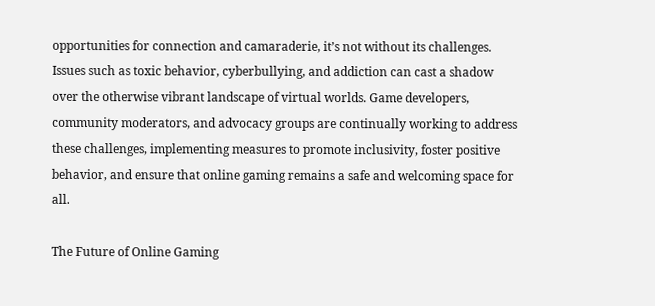opportunities for connection and camaraderie, it’s not without its challenges. Issues such as toxic behavior, cyberbullying, and addiction can cast a shadow over the otherwise vibrant landscape of virtual worlds. Game developers, community moderators, and advocacy groups are continually working to address these challenges, implementing measures to promote inclusivity, foster positive behavior, and ensure that online gaming remains a safe and welcoming space for all.

The Future of Online Gaming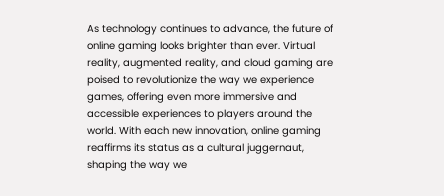As technology continues to advance, the future of online gaming looks brighter than ever. Virtual reality, augmented reality, and cloud gaming are poised to revolutionize the way we experience games, offering even more immersive and accessible experiences to players around the world. With each new innovation, online gaming reaffirms its status as a cultural juggernaut, shaping the way we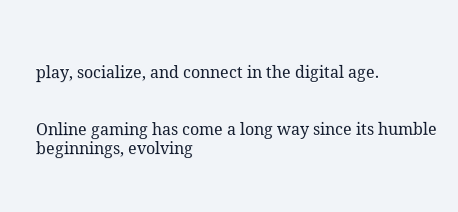play, socialize, and connect in the digital age.


Online gaming has come a long way since its humble beginnings, evolving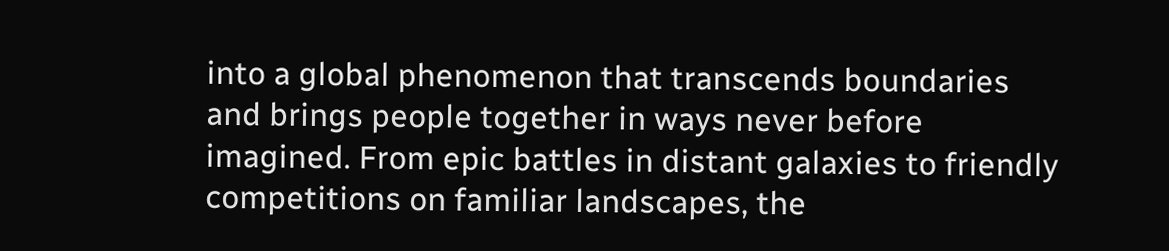into a global phenomenon that transcends boundaries and brings people together in ways never before imagined. From epic battles in distant galaxies to friendly competitions on familiar landscapes, the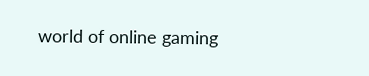world of online gaming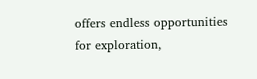offers endless opportunities for exploration,